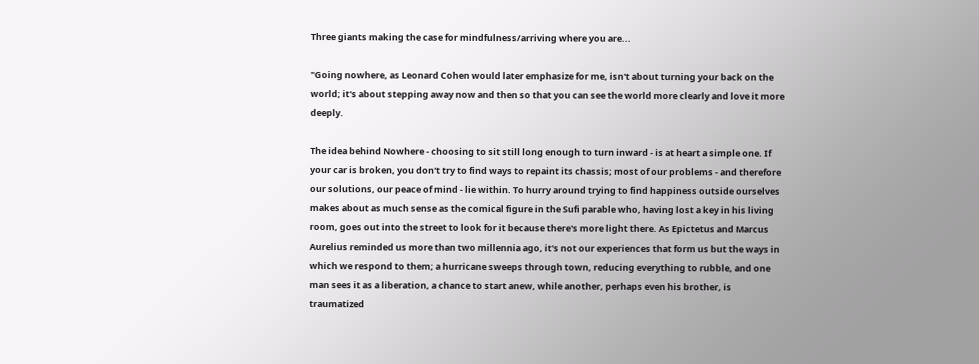Three giants making the case for mindfulness/arriving where you are...

"Going nowhere, as Leonard Cohen would later emphasize for me, isn't about turning your back on the world; it's about stepping away now and then so that you can see the world more clearly and love it more deeply.

The idea behind Nowhere - choosing to sit still long enough to turn inward - is at heart a simple one. If your car is broken, you don't try to find ways to repaint its chassis; most of our problems - and therefore our solutions, our peace of mind - lie within. To hurry around trying to find happiness outside ourselves makes about as much sense as the comical figure in the Sufi parable who, having lost a key in his living room, goes out into the street to look for it because there's more light there. As Epictetus and Marcus Aurelius reminded us more than two millennia ago, it's not our experiences that form us but the ways in which we respond to them; a hurricane sweeps through town, reducing everything to rubble, and one man sees it as a liberation, a chance to start anew, while another, perhaps even his brother, is traumatized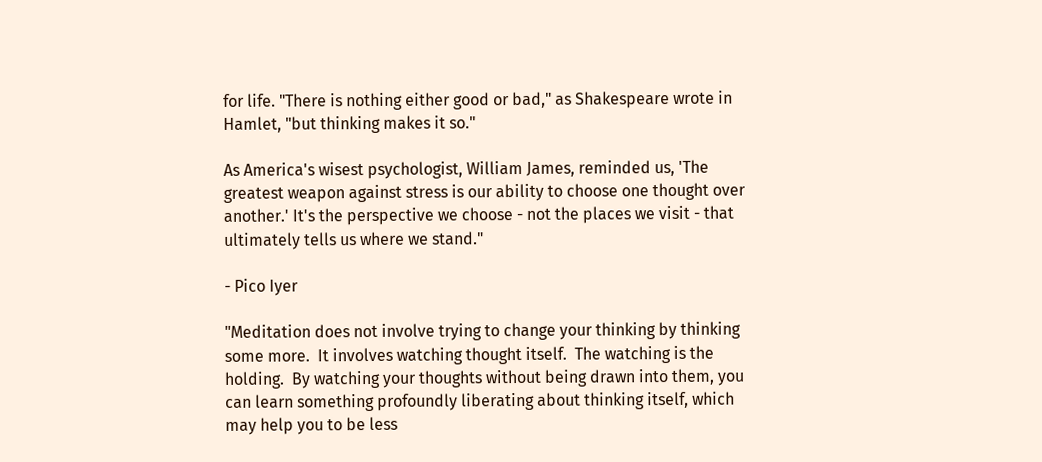for life. "There is nothing either good or bad," as Shakespeare wrote in Hamlet, "but thinking makes it so."

As America's wisest psychologist, William James, reminded us, 'The greatest weapon against stress is our ability to choose one thought over another.' It's the perspective we choose - not the places we visit - that ultimately tells us where we stand."

- Pico Iyer

"Meditation does not involve trying to change your thinking by thinking some more.  It involves watching thought itself.  The watching is the holding.  By watching your thoughts without being drawn into them, you can learn something profoundly liberating about thinking itself, which may help you to be less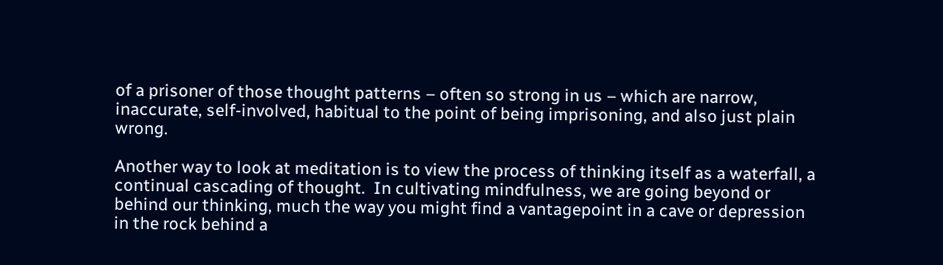of a prisoner of those thought patterns – often so strong in us – which are narrow, inaccurate, self-involved, habitual to the point of being imprisoning, and also just plain wrong.

Another way to look at meditation is to view the process of thinking itself as a waterfall, a continual cascading of thought.  In cultivating mindfulness, we are going beyond or behind our thinking, much the way you might find a vantagepoint in a cave or depression in the rock behind a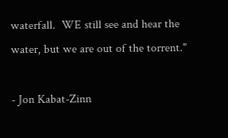waterfall.  WE still see and hear the water, but we are out of the torrent."

- Jon Kabat-Zinn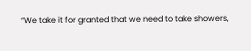“We take it for granted that we need to take showers,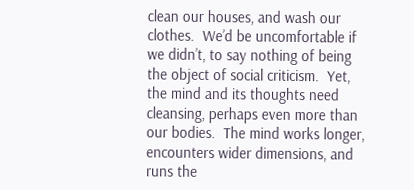clean our houses, and wash our clothes.  We’d be uncomfortable if we didn’t, to say nothing of being the object of social criticism.  Yet, the mind and its thoughts need cleansing, perhaps even more than our bodies.  The mind works longer, encounters wider dimensions, and runs the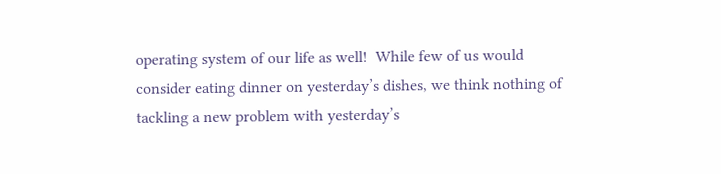operating system of our life as well!  While few of us would consider eating dinner on yesterday’s dishes, we think nothing of tackling a new problem with yesterday’s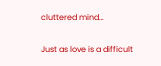cluttered mind…

Just as love is a difficult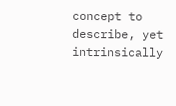concept to describe, yet intrinsically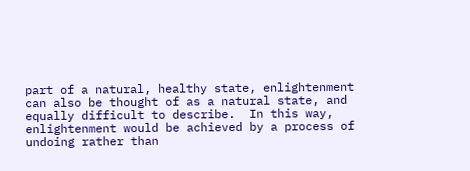part of a natural, healthy state, enlightenment can also be thought of as a natural state, and equally difficult to describe.  In this way, enlightenment would be achieved by a process of undoing rather than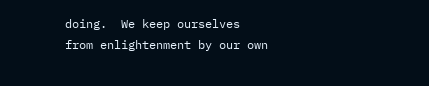doing.  We keep ourselves from enlightenment by our own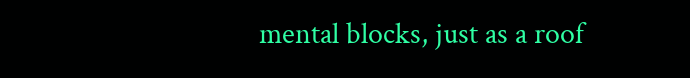mental blocks, just as a roof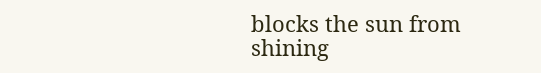blocks the sun from shining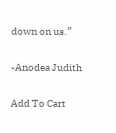down on us.”

-Anodea Judith

Add To Cart